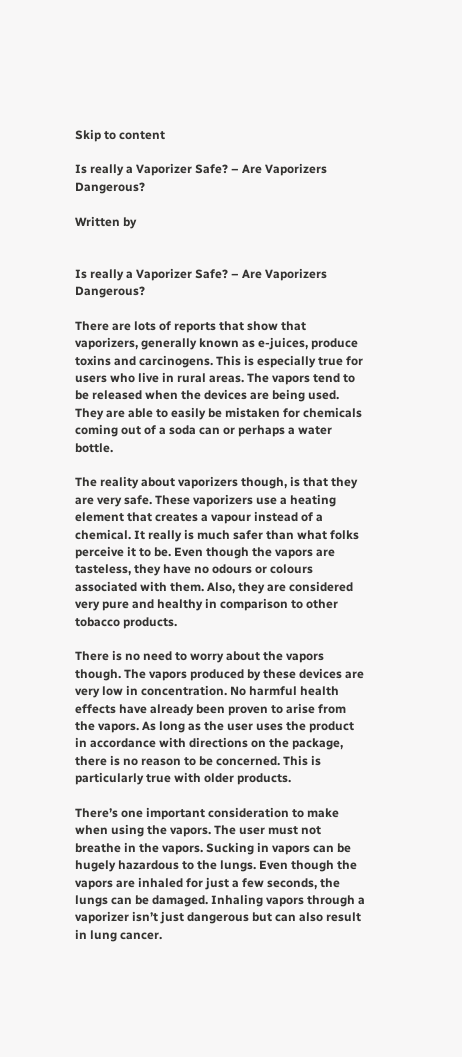Skip to content

Is really a Vaporizer Safe? – Are Vaporizers Dangerous?

Written by


Is really a Vaporizer Safe? – Are Vaporizers Dangerous?

There are lots of reports that show that vaporizers, generally known as e-juices, produce toxins and carcinogens. This is especially true for users who live in rural areas. The vapors tend to be released when the devices are being used. They are able to easily be mistaken for chemicals coming out of a soda can or perhaps a water bottle.

The reality about vaporizers though, is that they are very safe. These vaporizers use a heating element that creates a vapour instead of a chemical. It really is much safer than what folks perceive it to be. Even though the vapors are tasteless, they have no odours or colours associated with them. Also, they are considered very pure and healthy in comparison to other tobacco products.

There is no need to worry about the vapors though. The vapors produced by these devices are very low in concentration. No harmful health effects have already been proven to arise from the vapors. As long as the user uses the product in accordance with directions on the package, there is no reason to be concerned. This is particularly true with older products.

There’s one important consideration to make when using the vapors. The user must not breathe in the vapors. Sucking in vapors can be hugely hazardous to the lungs. Even though the vapors are inhaled for just a few seconds, the lungs can be damaged. Inhaling vapors through a vaporizer isn’t just dangerous but can also result in lung cancer.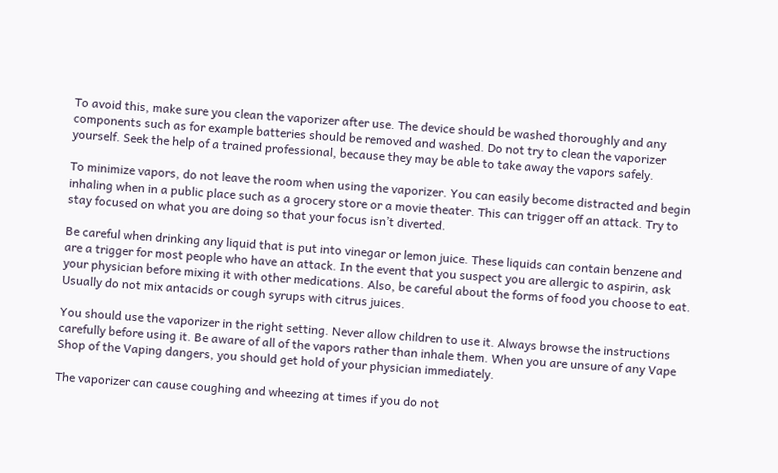To avoid this, make sure you clean the vaporizer after use. The device should be washed thoroughly and any components such as for example batteries should be removed and washed. Do not try to clean the vaporizer yourself. Seek the help of a trained professional, because they may be able to take away the vapors safely.

To minimize vapors, do not leave the room when using the vaporizer. You can easily become distracted and begin inhaling when in a public place such as a grocery store or a movie theater. This can trigger off an attack. Try to stay focused on what you are doing so that your focus isn’t diverted.

Be careful when drinking any liquid that is put into vinegar or lemon juice. These liquids can contain benzene and are a trigger for most people who have an attack. In the event that you suspect you are allergic to aspirin, ask your physician before mixing it with other medications. Also, be careful about the forms of food you choose to eat. Usually do not mix antacids or cough syrups with citrus juices.

You should use the vaporizer in the right setting. Never allow children to use it. Always browse the instructions carefully before using it. Be aware of all of the vapors rather than inhale them. When you are unsure of any Vape Shop of the Vaping dangers, you should get hold of your physician immediately.

The vaporizer can cause coughing and wheezing at times if you do not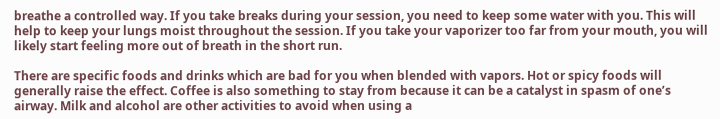breathe a controlled way. If you take breaks during your session, you need to keep some water with you. This will help to keep your lungs moist throughout the session. If you take your vaporizer too far from your mouth, you will likely start feeling more out of breath in the short run.

There are specific foods and drinks which are bad for you when blended with vapors. Hot or spicy foods will generally raise the effect. Coffee is also something to stay from because it can be a catalyst in spasm of one’s airway. Milk and alcohol are other activities to avoid when using a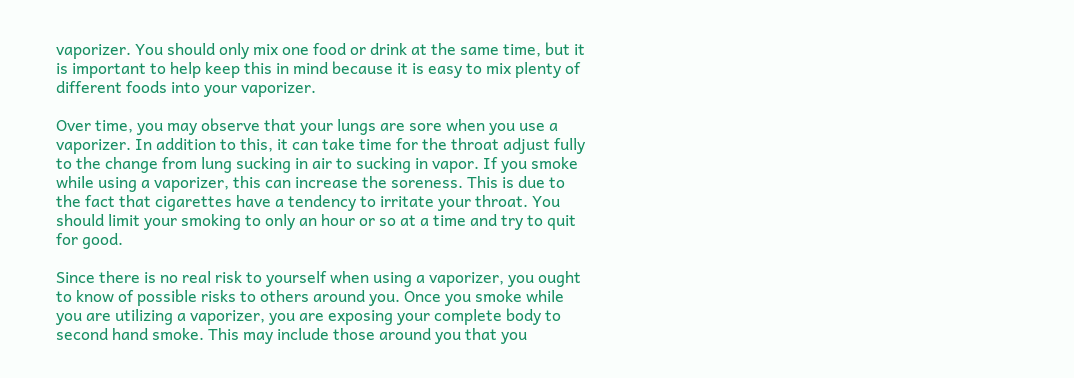vaporizer. You should only mix one food or drink at the same time, but it is important to help keep this in mind because it is easy to mix plenty of different foods into your vaporizer.

Over time, you may observe that your lungs are sore when you use a vaporizer. In addition to this, it can take time for the throat adjust fully to the change from lung sucking in air to sucking in vapor. If you smoke while using a vaporizer, this can increase the soreness. This is due to the fact that cigarettes have a tendency to irritate your throat. You should limit your smoking to only an hour or so at a time and try to quit for good.

Since there is no real risk to yourself when using a vaporizer, you ought to know of possible risks to others around you. Once you smoke while you are utilizing a vaporizer, you are exposing your complete body to second hand smoke. This may include those around you that you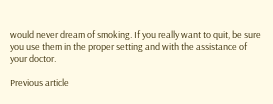would never dream of smoking. If you really want to quit, be sure you use them in the proper setting and with the assistance of your doctor.

Previous article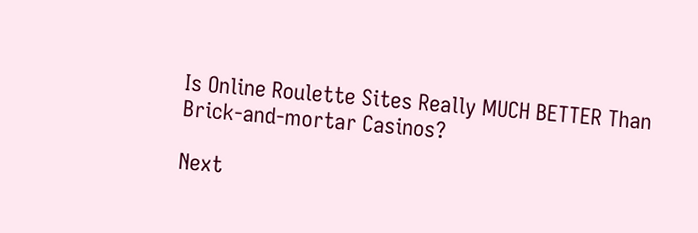Is Online Roulette Sites Really MUCH BETTER Than Brick-and-mortar Casinos?

Next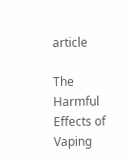article

The Harmful Effects of Vaping